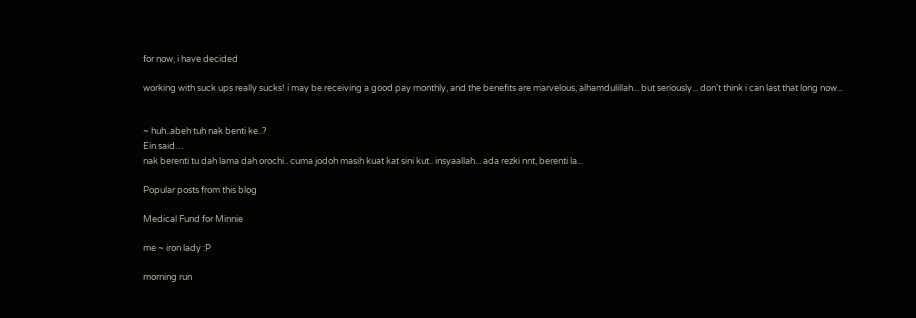for now, i have decided

working with suck ups really sucks! i may be receiving a good pay monthly, and the benefits are marvelous, alhamdulillah... but seriously... don't think i can last that long now...


~ huh..abeh tuh nak benti ke..?
Ein said…
nak berenti tu dah lama dah orochi.. cuma jodoh masih kuat kat sini kut.. insyaallah... ada rezki nnt, berenti la...

Popular posts from this blog

Medical Fund for Minnie

me ~ iron lady :P

morning run